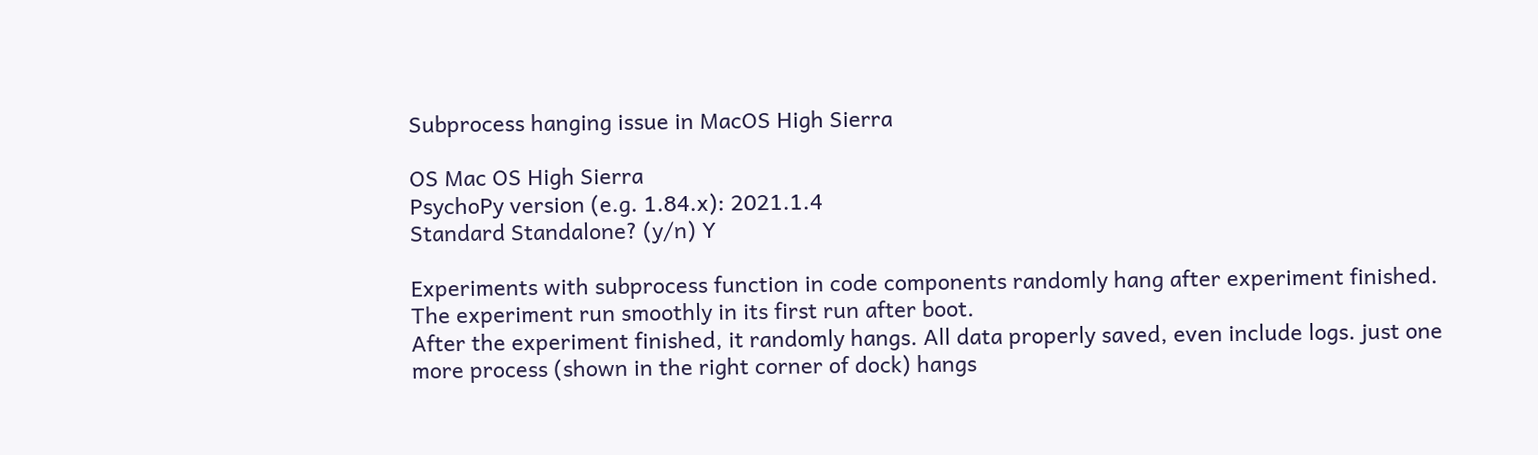Subprocess hanging issue in MacOS High Sierra

OS Mac OS High Sierra
PsychoPy version (e.g. 1.84.x): 2021.1.4
Standard Standalone? (y/n) Y

Experiments with subprocess function in code components randomly hang after experiment finished.
The experiment run smoothly in its first run after boot.
After the experiment finished, it randomly hangs. All data properly saved, even include logs. just one more process (shown in the right corner of dock) hangs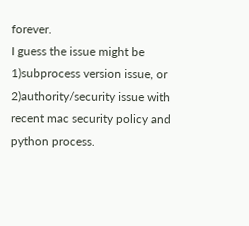forever.
I guess the issue might be 1)subprocess version issue, or 2)authority/security issue with recent mac security policy and python process.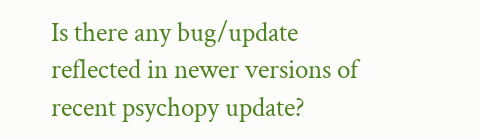Is there any bug/update reflected in newer versions of recent psychopy update?